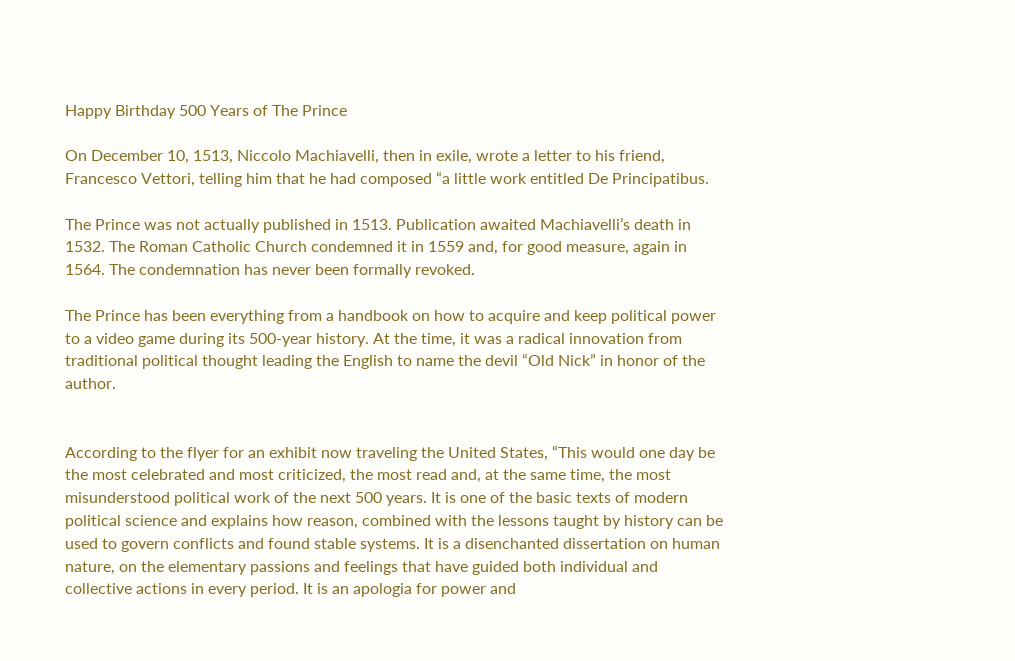Happy Birthday 500 Years of The Prince

On December 10, 1513, Niccolo Machiavelli, then in exile, wrote a letter to his friend, Francesco Vettori, telling him that he had composed “a little work entitled De Principatibus.

The Prince was not actually published in 1513. Publication awaited Machiavelli’s death in 1532. The Roman Catholic Church condemned it in 1559 and, for good measure, again in 1564. The condemnation has never been formally revoked.

The Prince has been everything from a handbook on how to acquire and keep political power to a video game during its 500-year history. At the time, it was a radical innovation from traditional political thought leading the English to name the devil “Old Nick” in honor of the author.


According to the flyer for an exhibit now traveling the United States, “This would one day be the most celebrated and most criticized, the most read and, at the same time, the most misunderstood political work of the next 500 years. It is one of the basic texts of modern political science and explains how reason, combined with the lessons taught by history can be used to govern conflicts and found stable systems. It is a disenchanted dissertation on human nature, on the elementary passions and feelings that have guided both individual and collective actions in every period. It is an apologia for power and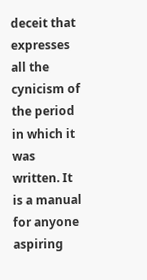deceit that expresses all the cynicism of the period in which it was written. It is a manual for anyone aspiring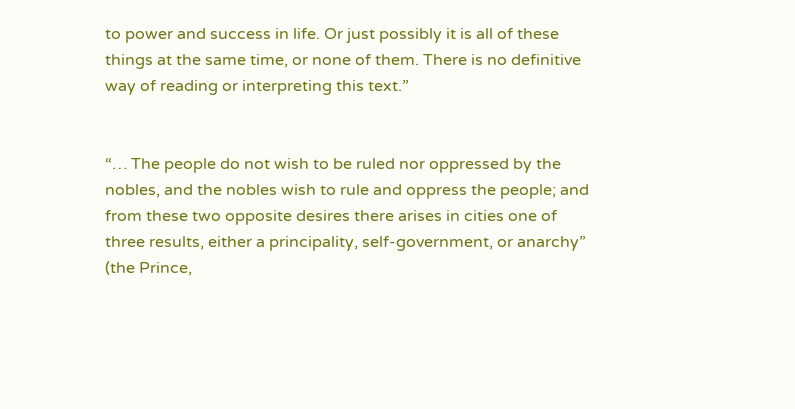to power and success in life. Or just possibly it is all of these things at the same time, or none of them. There is no definitive way of reading or interpreting this text.”


“… The people do not wish to be ruled nor oppressed by the nobles, and the nobles wish to rule and oppress the people; and from these two opposite desires there arises in cities one of three results, either a principality, self-government, or anarchy” (the Prince,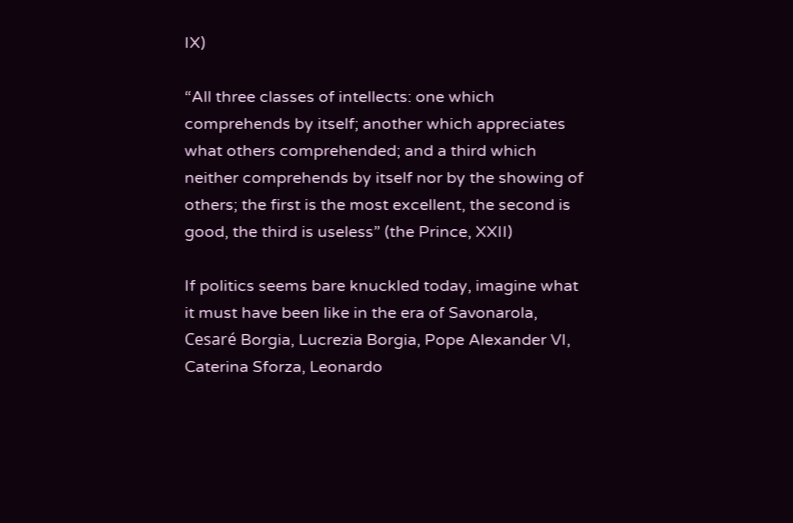IX)

“All three classes of intellects: one which comprehends by itself; another which appreciates what others comprehended; and a third which neither comprehends by itself nor by the showing of others; the first is the most excellent, the second is good, the third is useless” (the Prince, XXII)

If politics seems bare knuckled today, imagine what it must have been like in the era of Savonarola, Cesaré Borgia, Lucrezia Borgia, Pope Alexander VI, Caterina Sforza, Leonardo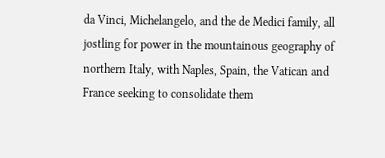da Vinci, Michelangelo, and the de Medici family, all jostling for power in the mountainous geography of northern Italy, with Naples, Spain, the Vatican and France seeking to consolidate them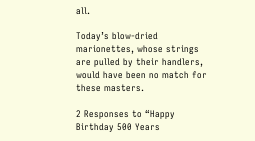all.

Today’s blow-dried marionettes, whose strings are pulled by their handlers, would have been no match for these masters.

2 Responses to “Happy Birthday 500 Years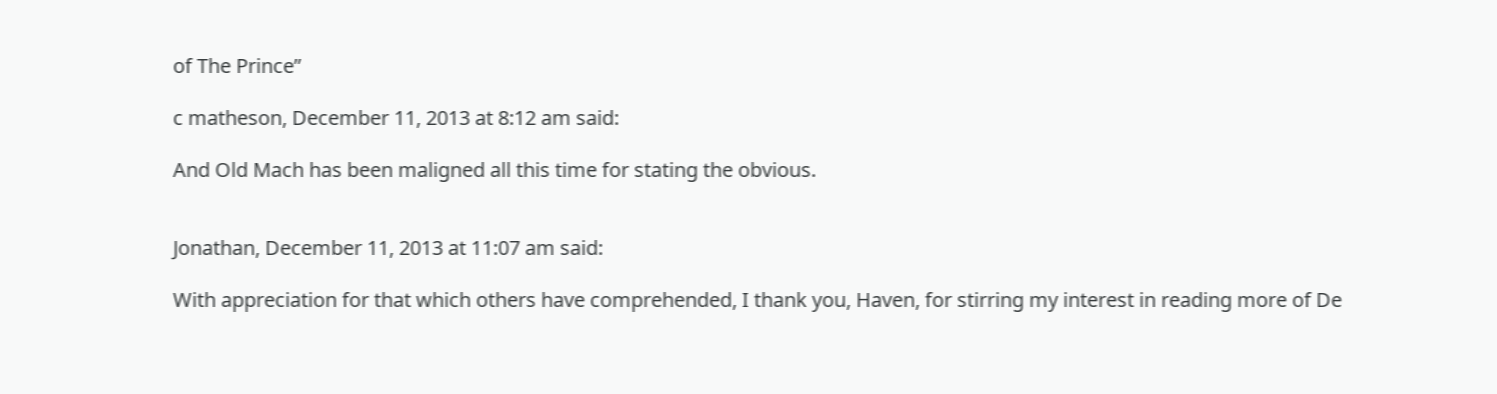of The Prince”

c matheson, December 11, 2013 at 8:12 am said:

And Old Mach has been maligned all this time for stating the obvious.


Jonathan, December 11, 2013 at 11:07 am said:

With appreciation for that which others have comprehended, I thank you, Haven, for stirring my interest in reading more of De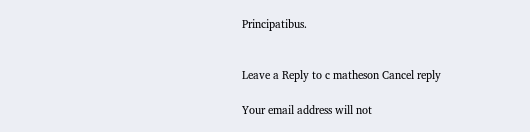Principatibus.


Leave a Reply to c matheson Cancel reply

Your email address will not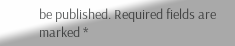be published. Required fields are marked *